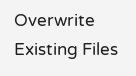Overwrite Existing Files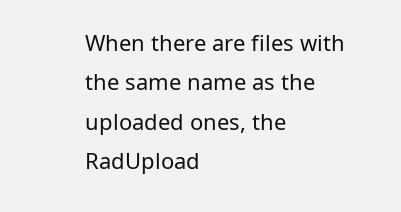When there are files with the same name as the uploaded ones, the RadUpload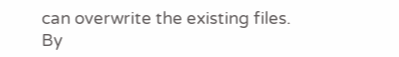can overwrite the existing files. By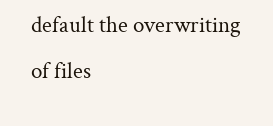default the overwriting of files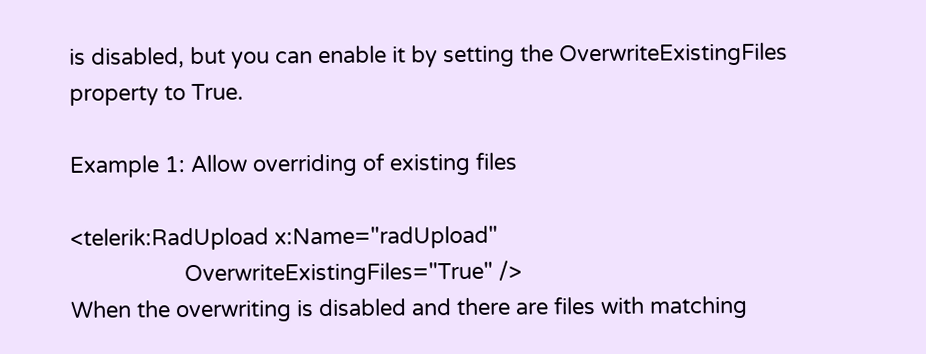is disabled, but you can enable it by setting the OverwriteExistingFiles property to True.

Example 1: Allow overriding of existing files

<telerik:RadUpload x:Name="radUpload"
                   OverwriteExistingFiles="True" />
When the overwriting is disabled and there are files with matching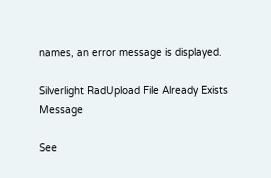names, an error message is displayed.

Silverlight RadUpload File Already Exists Message

See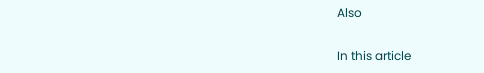Also

In this article